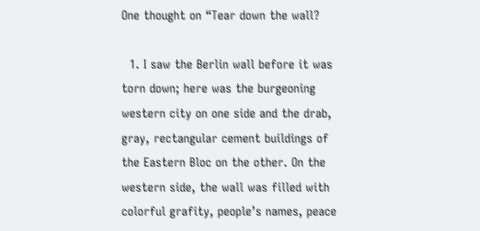One thought on “Tear down the wall?

  1. I saw the Berlin wall before it was torn down; here was the burgeoning western city on one side and the drab, gray, rectangular cement buildings of the Eastern Bloc on the other. On the western side, the wall was filled with colorful grafity, people’s names, peace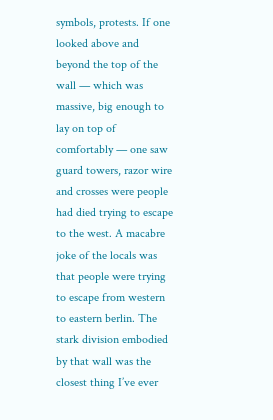symbols, protests. If one looked above and beyond the top of the wall — which was massive, big enough to lay on top of comfortably — one saw guard towers, razor wire and crosses were people had died trying to escape to the west. A macabre joke of the locals was that people were trying to escape from western to eastern berlin. The stark division embodied by that wall was the closest thing I’ve ever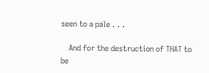seen to a pale . . .

    And for the destruction of THAT to be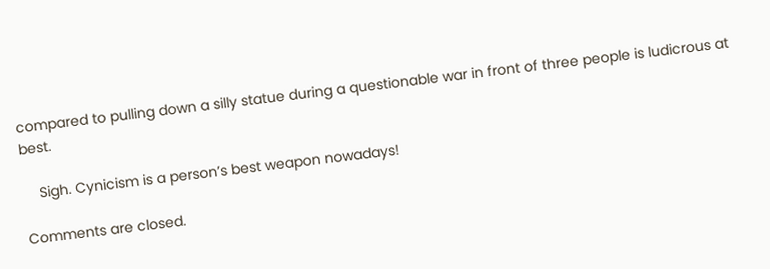compared to pulling down a silly statue during a questionable war in front of three people is ludicrous at best.

    Sigh. Cynicism is a person’s best weapon nowadays!

Comments are closed.